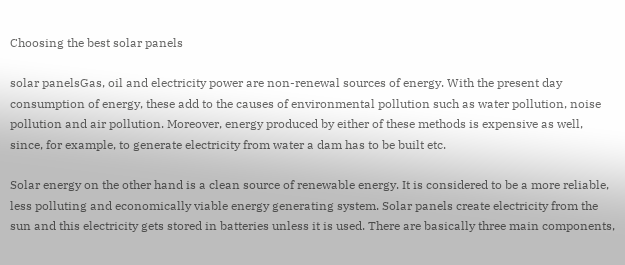Choosing the best solar panels

solar panelsGas, oil and electricity power are non-renewal sources of energy. With the present day consumption of energy, these add to the causes of environmental pollution such as water pollution, noise pollution and air pollution. Moreover, energy produced by either of these methods is expensive as well, since, for example, to generate electricity from water a dam has to be built etc.

Solar energy on the other hand is a clean source of renewable energy. It is considered to be a more reliable, less polluting and economically viable energy generating system. Solar panels create electricity from the sun and this electricity gets stored in batteries unless it is used. There are basically three main components,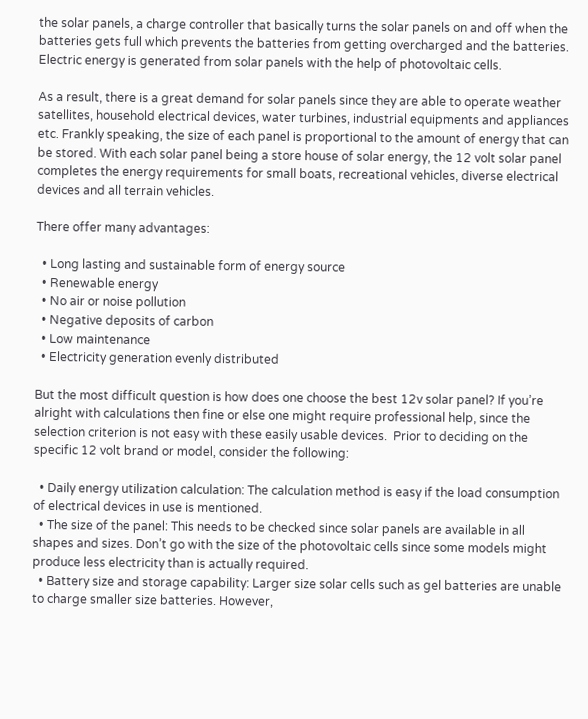the solar panels, a charge controller that basically turns the solar panels on and off when the batteries gets full which prevents the batteries from getting overcharged and the batteries. Electric energy is generated from solar panels with the help of photovoltaic cells.

As a result, there is a great demand for solar panels since they are able to operate weather satellites, household electrical devices, water turbines, industrial equipments and appliances etc. Frankly speaking, the size of each panel is proportional to the amount of energy that can be stored. With each solar panel being a store house of solar energy, the 12 volt solar panel completes the energy requirements for small boats, recreational vehicles, diverse electrical devices and all terrain vehicles.

There offer many advantages:

  • Long lasting and sustainable form of energy source
  • Renewable energy
  • No air or noise pollution
  • Negative deposits of carbon
  • Low maintenance
  • Electricity generation evenly distributed

But the most difficult question is how does one choose the best 12v solar panel? If you’re alright with calculations then fine or else one might require professional help, since the selection criterion is not easy with these easily usable devices.  Prior to deciding on the specific 12 volt brand or model, consider the following:

  • Daily energy utilization calculation: The calculation method is easy if the load consumption of electrical devices in use is mentioned.
  • The size of the panel: This needs to be checked since solar panels are available in all shapes and sizes. Don’t go with the size of the photovoltaic cells since some models might produce less electricity than is actually required.
  • Battery size and storage capability: Larger size solar cells such as gel batteries are unable to charge smaller size batteries. However,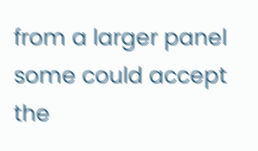from a larger panel some could accept the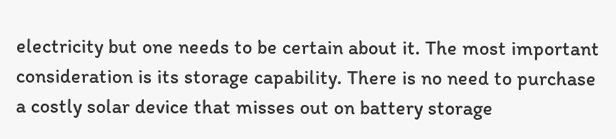electricity but one needs to be certain about it. The most important consideration is its storage capability. There is no need to purchase a costly solar device that misses out on battery storage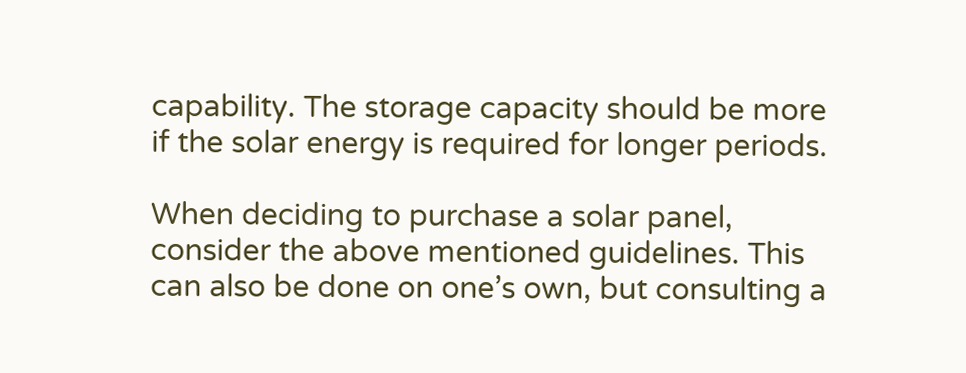capability. The storage capacity should be more if the solar energy is required for longer periods.

When deciding to purchase a solar panel, consider the above mentioned guidelines. This can also be done on one’s own, but consulting a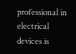professional in electrical devices is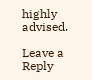highly advised.

Leave a Reply